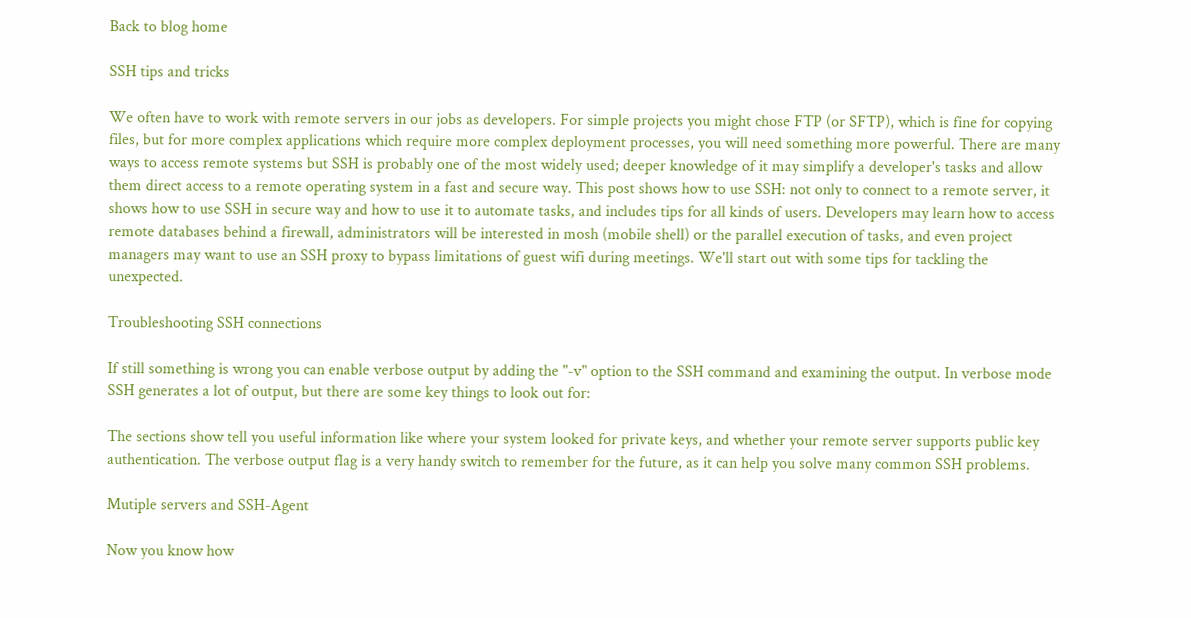Back to blog home

SSH tips and tricks

We often have to work with remote servers in our jobs as developers. For simple projects you might chose FTP (or SFTP), which is fine for copying files, but for more complex applications which require more complex deployment processes, you will need something more powerful. There are many ways to access remote systems but SSH is probably one of the most widely used; deeper knowledge of it may simplify a developer's tasks and allow them direct access to a remote operating system in a fast and secure way. This post shows how to use SSH: not only to connect to a remote server, it shows how to use SSH in secure way and how to use it to automate tasks, and includes tips for all kinds of users. Developers may learn how to access remote databases behind a firewall, administrators will be interested in mosh (mobile shell) or the parallel execution of tasks, and even project managers may want to use an SSH proxy to bypass limitations of guest wifi during meetings. We'll start out with some tips for tackling the unexpected.

Troubleshooting SSH connections

If still something is wrong you can enable verbose output by adding the "-v" option to the SSH command and examining the output. In verbose mode SSH generates a lot of output, but there are some key things to look out for:

The sections show tell you useful information like where your system looked for private keys, and whether your remote server supports public key authentication. The verbose output flag is a very handy switch to remember for the future, as it can help you solve many common SSH problems.

Mutiple servers and SSH-Agent

Now you know how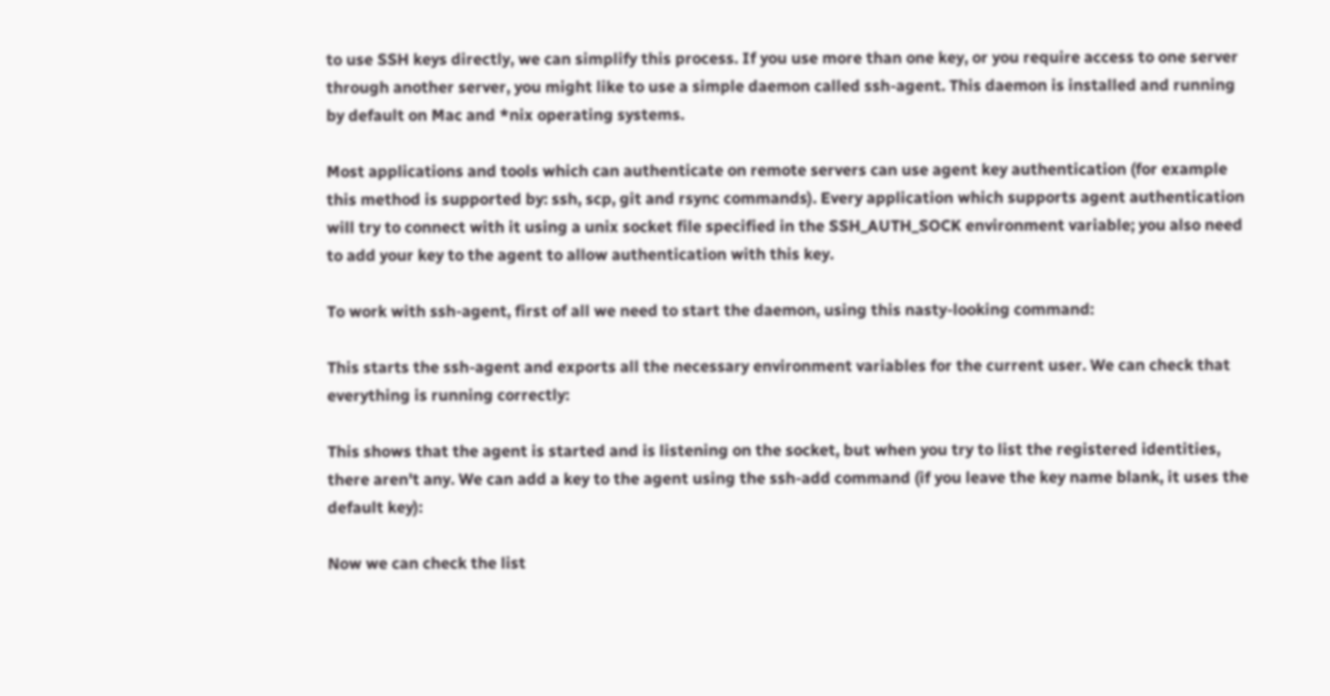to use SSH keys directly, we can simplify this process. If you use more than one key, or you require access to one server through another server, you might like to use a simple daemon called ssh-agent. This daemon is installed and running by default on Mac and *nix operating systems.

Most applications and tools which can authenticate on remote servers can use agent key authentication (for example this method is supported by: ssh, scp, git and rsync commands). Every application which supports agent authentication will try to connect with it using a unix socket file specified in the SSH_AUTH_SOCK environment variable; you also need to add your key to the agent to allow authentication with this key.

To work with ssh-agent, first of all we need to start the daemon, using this nasty-looking command:

This starts the ssh-agent and exports all the necessary environment variables for the current user. We can check that everything is running correctly:

This shows that the agent is started and is listening on the socket, but when you try to list the registered identities, there aren't any. We can add a key to the agent using the ssh-add command (if you leave the key name blank, it uses the default key):

Now we can check the list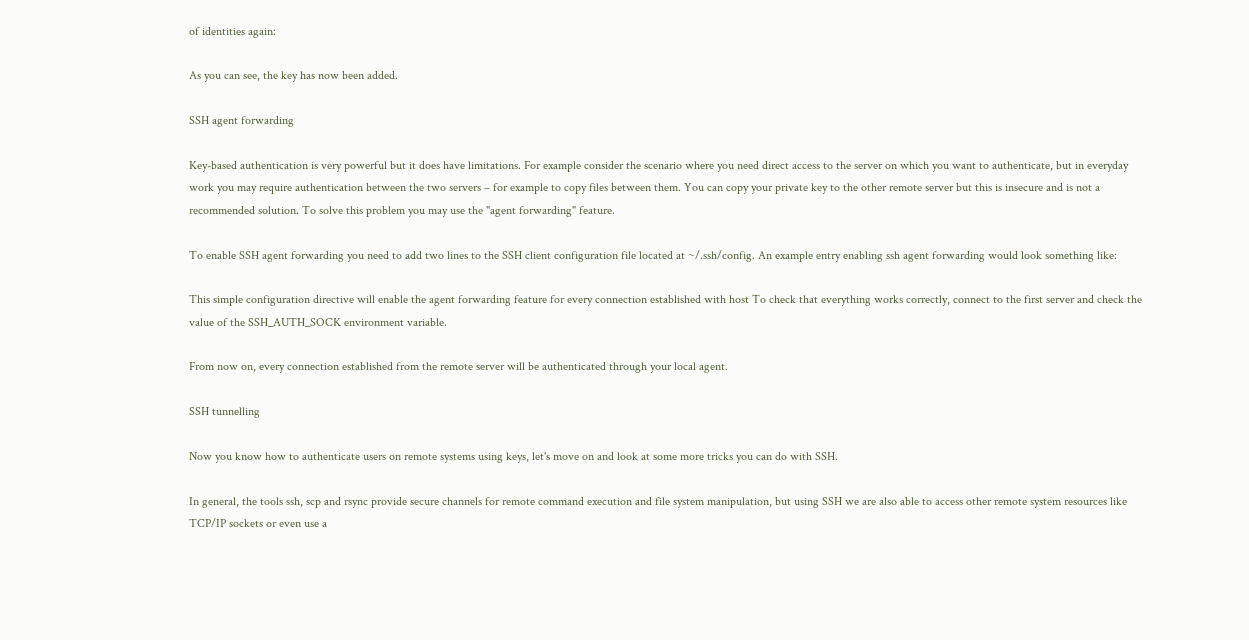of identities again:

As you can see, the key has now been added.

SSH agent forwarding

Key-based authentication is very powerful but it does have limitations. For example consider the scenario where you need direct access to the server on which you want to authenticate, but in everyday work you may require authentication between the two servers – for example to copy files between them. You can copy your private key to the other remote server but this is insecure and is not a recommended solution. To solve this problem you may use the "agent forwarding" feature.

To enable SSH agent forwarding you need to add two lines to the SSH client configuration file located at ~/.ssh/config. An example entry enabling ssh agent forwarding would look something like:

This simple configuration directive will enable the agent forwarding feature for every connection established with host To check that everything works correctly, connect to the first server and check the value of the SSH_AUTH_SOCK environment variable.

From now on, every connection established from the remote server will be authenticated through your local agent.

SSH tunnelling

Now you know how to authenticate users on remote systems using keys, let's move on and look at some more tricks you can do with SSH.

In general, the tools ssh, scp and rsync provide secure channels for remote command execution and file system manipulation, but using SSH we are also able to access other remote system resources like TCP/IP sockets or even use a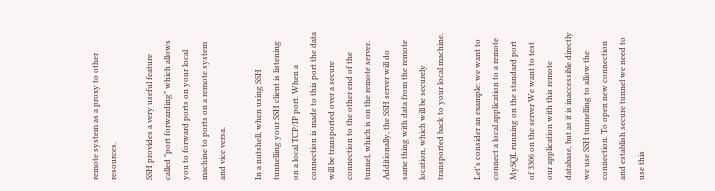remote system as a proxy to other resources.

SSH provides a very useful feature called "port forwarding" which allows you to forward ports on your local machine to ports on a remote system and vice versa.

In a nutshell, when using SSH tunnelling your SSH client is listening on a local TCP/IP port. When a connection is made to this port the data will be transported over a secure connection to the other end of the tunnel, which is on the remote server. Additionally, the SSH server will do same thing with data from the remote location, which will be securely transported back to your local machine.

Let's consider an example: we want to connect a local application to a remote MySQL running on the standard port of 3306 on the server We want to test our application with this remote database, but as it is inaccessible directly we use SSH tunnelling to allow the connection. To open new connection and establish secure tunnel we need to use this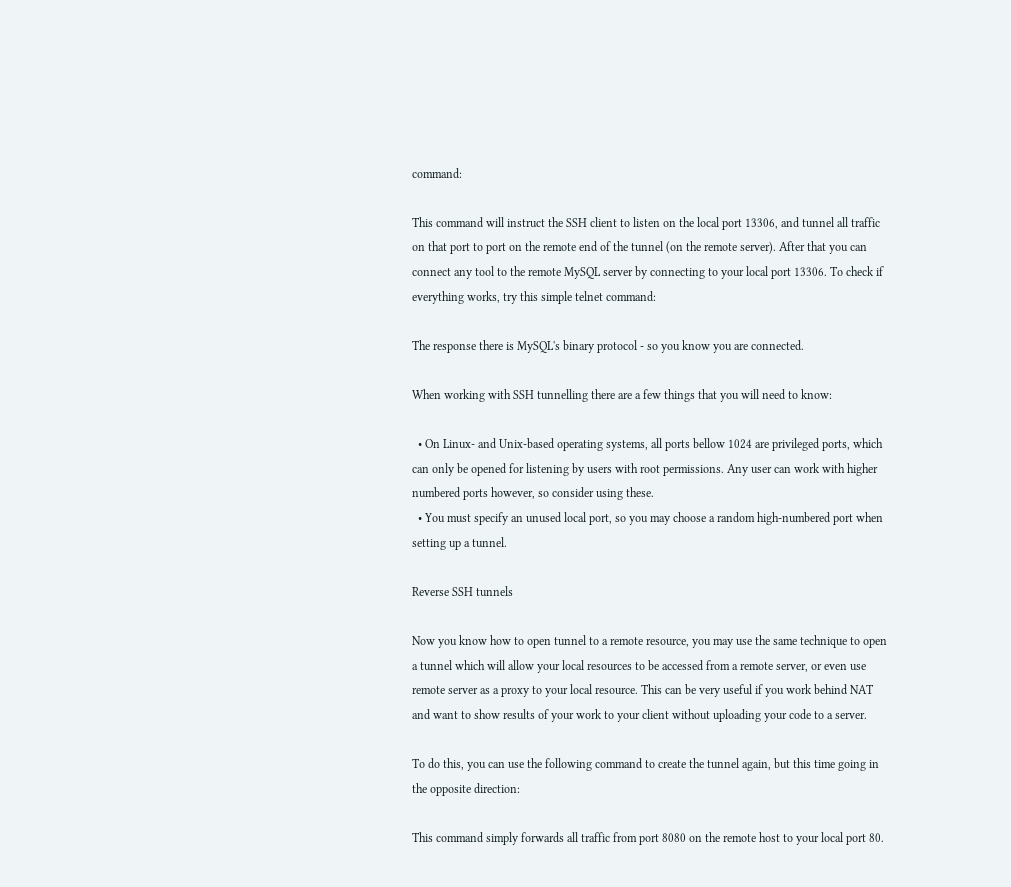command:

This command will instruct the SSH client to listen on the local port 13306, and tunnel all traffic on that port to port on the remote end of the tunnel (on the remote server). After that you can connect any tool to the remote MySQL server by connecting to your local port 13306. To check if everything works, try this simple telnet command:

The response there is MySQL's binary protocol - so you know you are connected.

When working with SSH tunnelling there are a few things that you will need to know:

  • On Linux- and Unix-based operating systems, all ports bellow 1024 are privileged ports, which can only be opened for listening by users with root permissions. Any user can work with higher numbered ports however, so consider using these.
  • You must specify an unused local port, so you may choose a random high-numbered port when setting up a tunnel.

Reverse SSH tunnels

Now you know how to open tunnel to a remote resource, you may use the same technique to open a tunnel which will allow your local resources to be accessed from a remote server, or even use remote server as a proxy to your local resource. This can be very useful if you work behind NAT and want to show results of your work to your client without uploading your code to a server.

To do this, you can use the following command to create the tunnel again, but this time going in the opposite direction:

This command simply forwards all traffic from port 8080 on the remote host to your local port 80.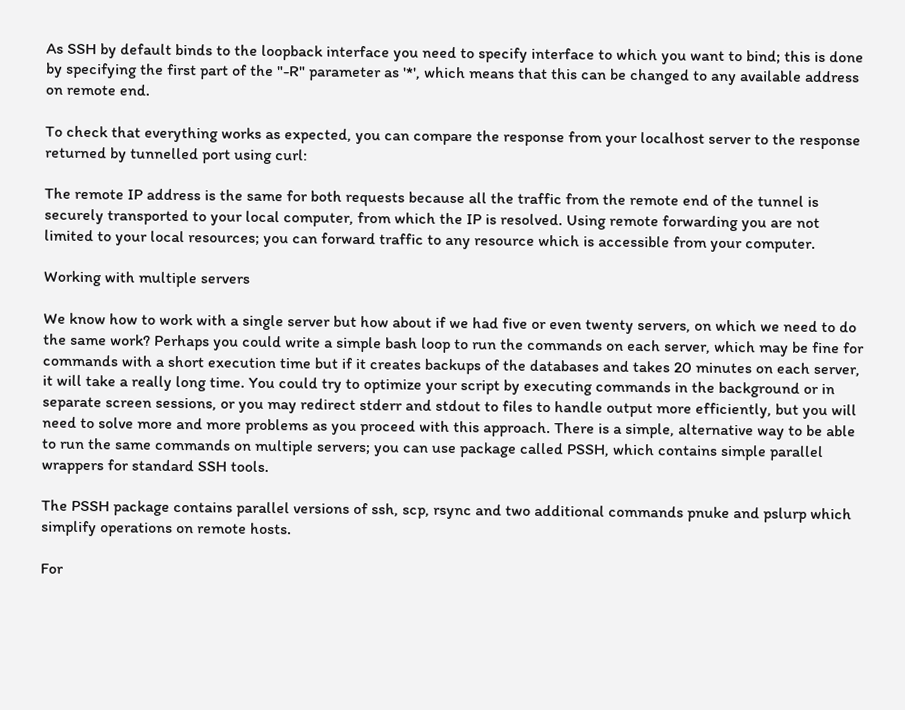As SSH by default binds to the loopback interface you need to specify interface to which you want to bind; this is done by specifying the first part of the "-R" parameter as '*', which means that this can be changed to any available address on remote end.

To check that everything works as expected, you can compare the response from your localhost server to the response returned by tunnelled port using curl:

The remote IP address is the same for both requests because all the traffic from the remote end of the tunnel is securely transported to your local computer, from which the IP is resolved. Using remote forwarding you are not limited to your local resources; you can forward traffic to any resource which is accessible from your computer.

Working with multiple servers

We know how to work with a single server but how about if we had five or even twenty servers, on which we need to do the same work? Perhaps you could write a simple bash loop to run the commands on each server, which may be fine for commands with a short execution time but if it creates backups of the databases and takes 20 minutes on each server, it will take a really long time. You could try to optimize your script by executing commands in the background or in separate screen sessions, or you may redirect stderr and stdout to files to handle output more efficiently, but you will need to solve more and more problems as you proceed with this approach. There is a simple, alternative way to be able to run the same commands on multiple servers; you can use package called PSSH, which contains simple parallel wrappers for standard SSH tools.

The PSSH package contains parallel versions of ssh, scp, rsync and two additional commands pnuke and pslurp which simplify operations on remote hosts.

For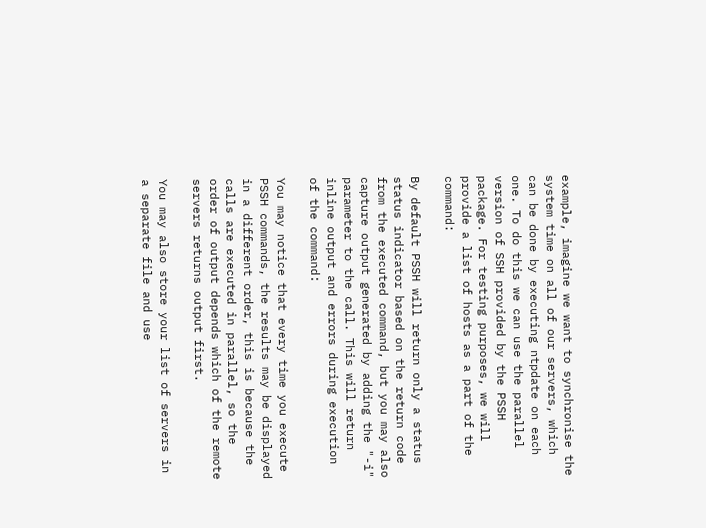example, imagine we want to synchronise the system time on all of our servers, which can be done by executing ntpdate on each one. To do this we can use the parallel version of SSH provided by the PSSH package. For testing purposes, we will provide a list of hosts as a part of the command:

By default PSSH will return only a status status indicator based on the return code from the executed command, but you may also capture output generated by adding the "-i" parameter to the call. This will return inline output and errors during execution of the command:

You may notice that every time you execute PSSH commands, the results may be displayed in a different order, this is because the calls are executed in parallel, so the order of output depends which of the remote servers returns output first.

You may also store your list of servers in a separate file and use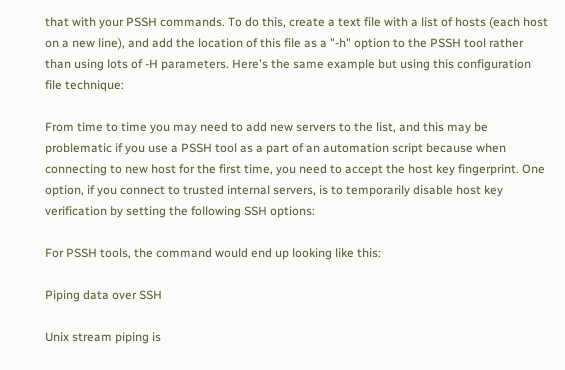that with your PSSH commands. To do this, create a text file with a list of hosts (each host on a new line), and add the location of this file as a "-h" option to the PSSH tool rather than using lots of -H parameters. Here's the same example but using this configuration file technique:

From time to time you may need to add new servers to the list, and this may be problematic if you use a PSSH tool as a part of an automation script because when connecting to new host for the first time, you need to accept the host key fingerprint. One option, if you connect to trusted internal servers, is to temporarily disable host key verification by setting the following SSH options:

For PSSH tools, the command would end up looking like this:

Piping data over SSH

Unix stream piping is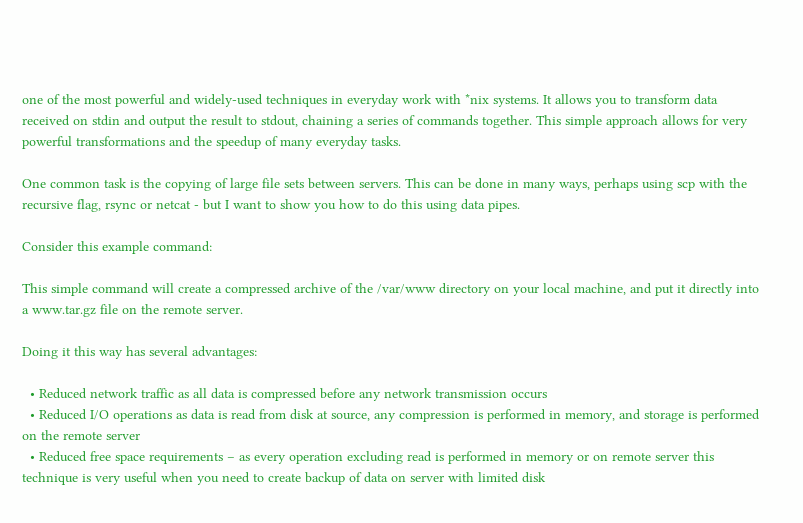one of the most powerful and widely-used techniques in everyday work with *nix systems. It allows you to transform data received on stdin and output the result to stdout, chaining a series of commands together. This simple approach allows for very powerful transformations and the speedup of many everyday tasks.

One common task is the copying of large file sets between servers. This can be done in many ways, perhaps using scp with the recursive flag, rsync or netcat - but I want to show you how to do this using data pipes.

Consider this example command:

This simple command will create a compressed archive of the /var/www directory on your local machine, and put it directly into a www.tar.gz file on the remote server.

Doing it this way has several advantages:

  • Reduced network traffic as all data is compressed before any network transmission occurs
  • Reduced I/O operations as data is read from disk at source, any compression is performed in memory, and storage is performed on the remote server
  • Reduced free space requirements – as every operation excluding read is performed in memory or on remote server this technique is very useful when you need to create backup of data on server with limited disk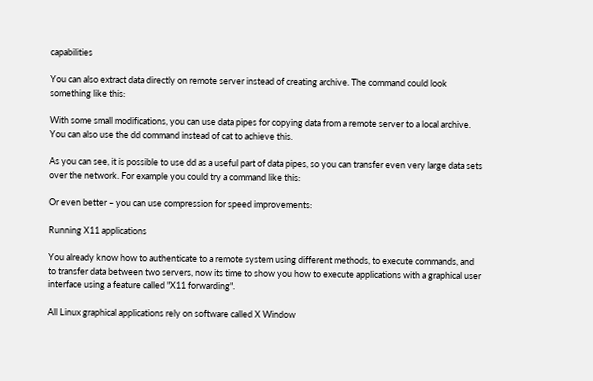capabilities

You can also extract data directly on remote server instead of creating archive. The command could look something like this:

With some small modifications, you can use data pipes for copying data from a remote server to a local archive. You can also use the dd command instead of cat to achieve this.

As you can see, it is possible to use dd as a useful part of data pipes, so you can transfer even very large data sets over the network. For example you could try a command like this:

Or even better – you can use compression for speed improvements:

Running X11 applications

You already know how to authenticate to a remote system using different methods, to execute commands, and to transfer data between two servers, now its time to show you how to execute applications with a graphical user interface using a feature called "X11 forwarding".

All Linux graphical applications rely on software called X Window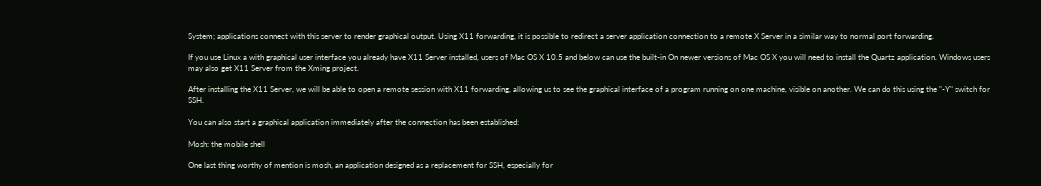System; applications connect with this server to render graphical output. Using X11 forwarding, it is possible to redirect a server application connection to a remote X Server in a similar way to normal port forwarding.

If you use Linux a with graphical user interface you already have X11 Server installed, users of Mac OS X 10.5 and below can use the built-in On newer versions of Mac OS X you will need to install the Quartz application. Windows users may also get X11 Server from the Xming project.

After installing the X11 Server, we will be able to open a remote session with X11 forwarding, allowing us to see the graphical interface of a program running on one machine, visible on another. We can do this using the "-Y" switch for SSH.

You can also start a graphical application immediately after the connection has been established:

Mosh: the mobile shell

One last thing worthy of mention is mosh, an application designed as a replacement for SSH, especially for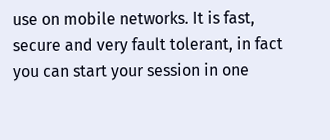use on mobile networks. It is fast, secure and very fault tolerant, in fact you can start your session in one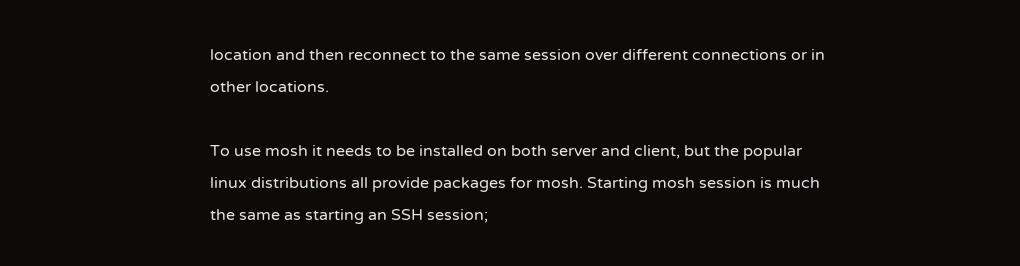location and then reconnect to the same session over different connections or in other locations.

To use mosh it needs to be installed on both server and client, but the popular linux distributions all provide packages for mosh. Starting mosh session is much the same as starting an SSH session;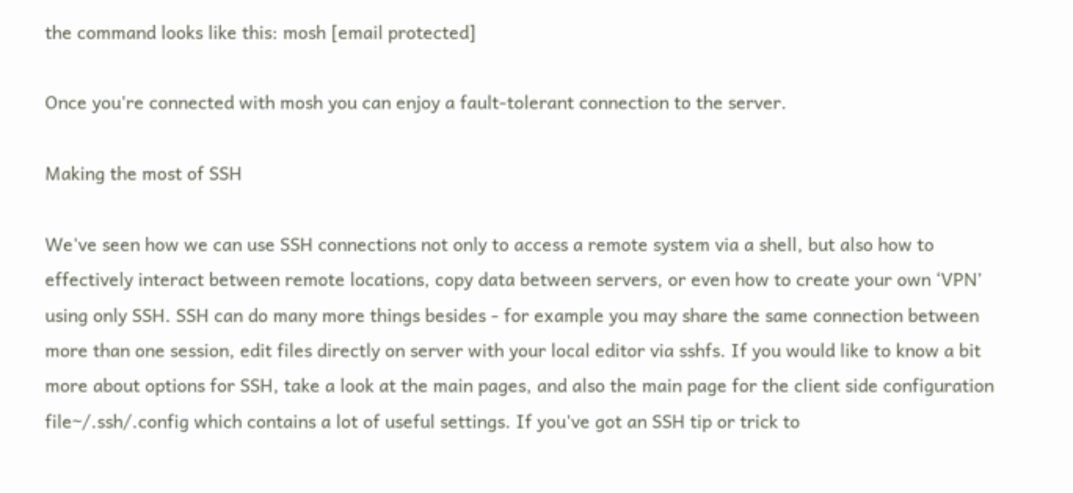the command looks like this: mosh [email protected]

Once you're connected with mosh you can enjoy a fault-tolerant connection to the server.

Making the most of SSH

We've seen how we can use SSH connections not only to access a remote system via a shell, but also how to effectively interact between remote locations, copy data between servers, or even how to create your own ‘VPN’ using only SSH. SSH can do many more things besides - for example you may share the same connection between more than one session, edit files directly on server with your local editor via sshfs. If you would like to know a bit more about options for SSH, take a look at the main pages, and also the main page for the client side configuration file~/.ssh/.config which contains a lot of useful settings. If you've got an SSH tip or trick to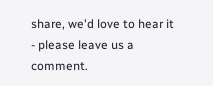share, we'd love to hear it - please leave us a comment.